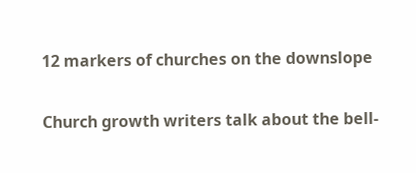12 markers of churches on the downslope

Church growth writers talk about the bell-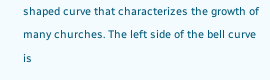shaped curve that characterizes the growth of many churches. The left side of the bell curve is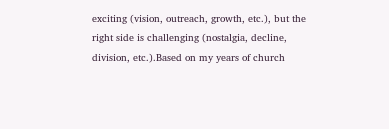exciting (vision, outreach, growth, etc.), but the right side is challenging (nostalgia, decline, division, etc.).Based on my years of church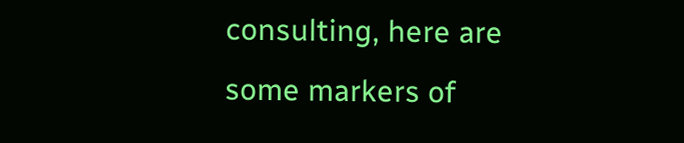consulting, here are some markers of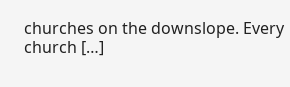churches on the downslope. Every church […]